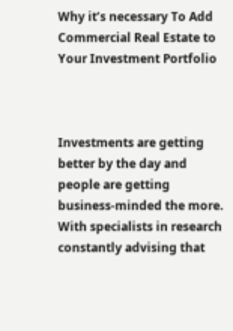Why it’s necessary To Add Commercial Real Estate to Your Investment Portfolio



Investments are getting better by the day and people are getting business-minded the more. With specialists in research constantly advising that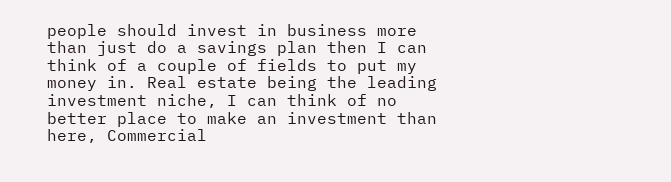people should invest in business more than just do a savings plan then I can think of a couple of fields to put my money in. Real estate being the leading investment niche, I can think of no better place to make an investment than here, Commercial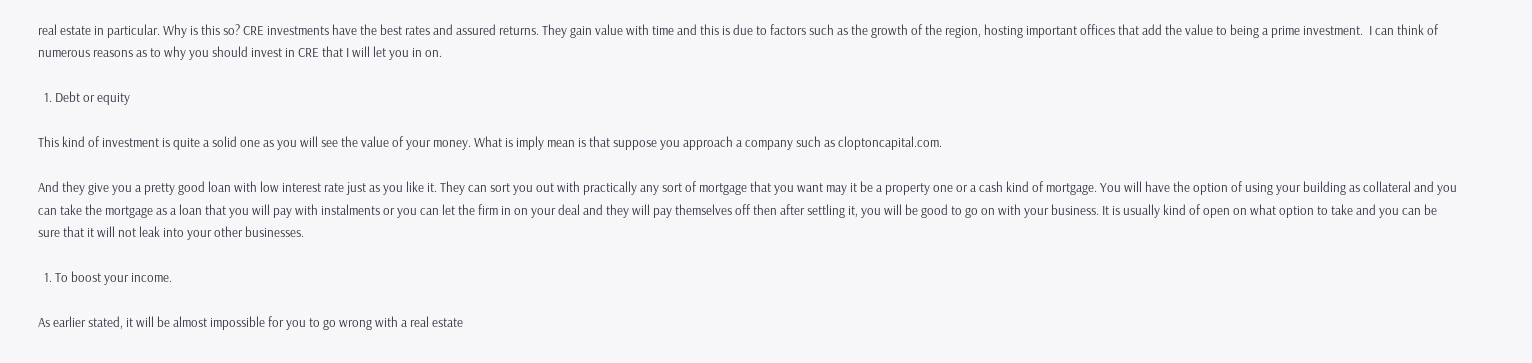real estate in particular. Why is this so? CRE investments have the best rates and assured returns. They gain value with time and this is due to factors such as the growth of the region, hosting important offices that add the value to being a prime investment.  I can think of numerous reasons as to why you should invest in CRE that I will let you in on.

  1. Debt or equity

This kind of investment is quite a solid one as you will see the value of your money. What is imply mean is that suppose you approach a company such as cloptoncapital.com.

And they give you a pretty good loan with low interest rate just as you like it. They can sort you out with practically any sort of mortgage that you want may it be a property one or a cash kind of mortgage. You will have the option of using your building as collateral and you can take the mortgage as a loan that you will pay with instalments or you can let the firm in on your deal and they will pay themselves off then after settling it, you will be good to go on with your business. It is usually kind of open on what option to take and you can be sure that it will not leak into your other businesses.

  1. To boost your income.

As earlier stated, it will be almost impossible for you to go wrong with a real estate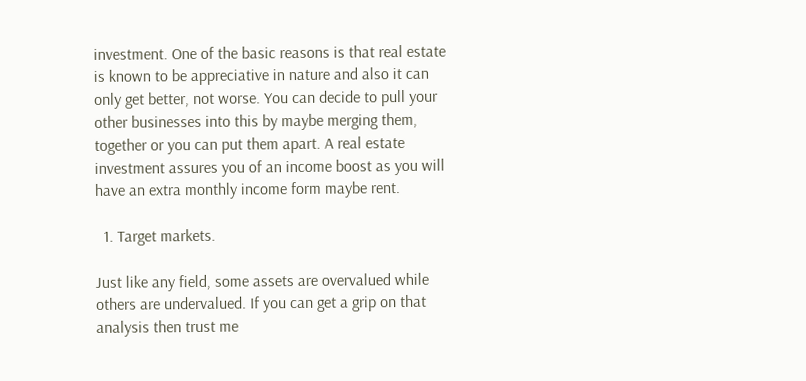investment. One of the basic reasons is that real estate is known to be appreciative in nature and also it can only get better, not worse. You can decide to pull your other businesses into this by maybe merging them, together or you can put them apart. A real estate investment assures you of an income boost as you will have an extra monthly income form maybe rent.

  1. Target markets.

Just like any field, some assets are overvalued while others are undervalued. If you can get a grip on that analysis then trust me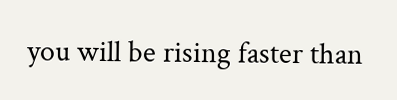you will be rising faster than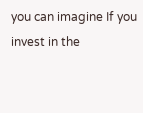you can imagine If you invest in the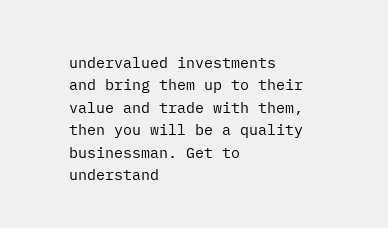undervalued investments and bring them up to their value and trade with them, then you will be a quality businessman. Get to understand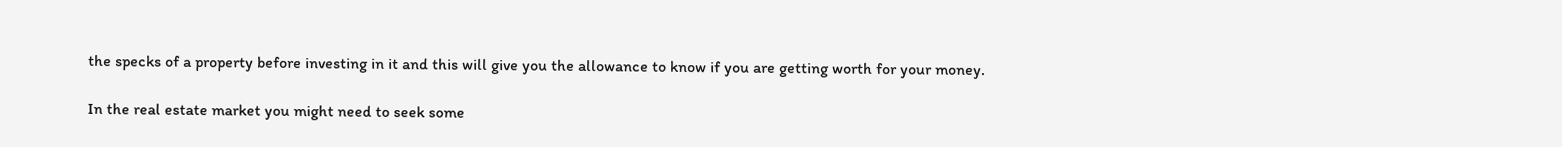the specks of a property before investing in it and this will give you the allowance to know if you are getting worth for your money.

In the real estate market you might need to seek some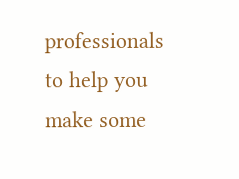professionals to help you make some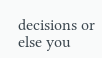decisions or else you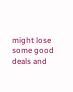might lose some good deals and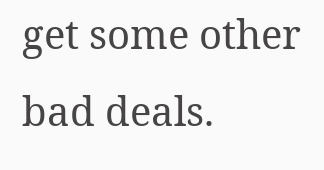get some other bad deals.